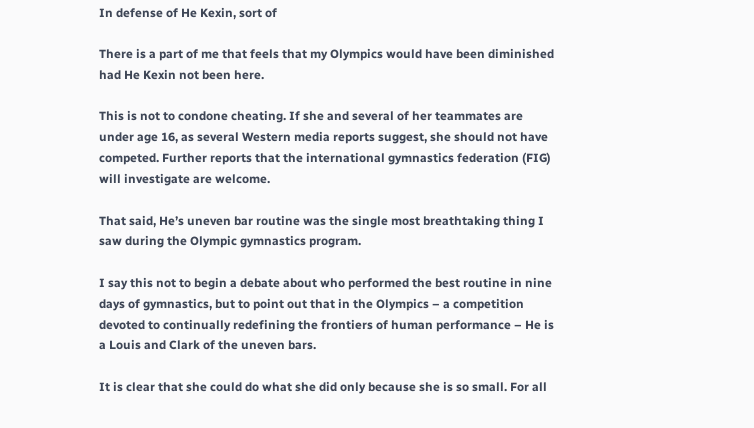In defense of He Kexin, sort of

There is a part of me that feels that my Olympics would have been diminished had He Kexin not been here.

This is not to condone cheating. If she and several of her teammates are under age 16, as several Western media reports suggest, she should not have competed. Further reports that the international gymnastics federation (FIG) will investigate are welcome.

That said, He’s uneven bar routine was the single most breathtaking thing I saw during the Olympic gymnastics program.

I say this not to begin a debate about who performed the best routine in nine days of gymnastics, but to point out that in the Olympics – a competition devoted to continually redefining the frontiers of human performance – He is a Louis and Clark of the uneven bars.

It is clear that she could do what she did only because she is so small. For all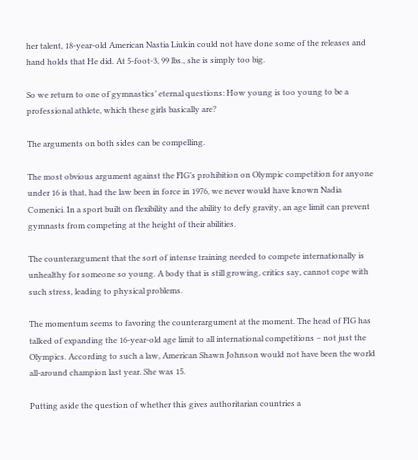her talent, 18-year-old American Nastia Liukin could not have done some of the releases and hand holds that He did. At 5-foot-3, 99 lbs., she is simply too big.

So we return to one of gymnastics’ eternal questions: How young is too young to be a professional athlete, which these girls basically are?

The arguments on both sides can be compelling.

The most obvious argument against the FIG’s prohibition on Olympic competition for anyone under 16 is that, had the law been in force in 1976, we never would have known Nadia Comenici. In a sport built on flexibility and the ability to defy gravity, an age limit can prevent gymnasts from competing at the height of their abilities.

The counterargument that the sort of intense training needed to compete internationally is unhealthy for someone so young. A body that is still growing, critics say, cannot cope with such stress, leading to physical problems.

The momentum seems to favoring the counterargument at the moment. The head of FIG has talked of expanding the 16-year-old age limit to all international competitions – not just the Olympics. According to such a law, American Shawn Johnson would not have been the world all-around champion last year. She was 15.

Putting aside the question of whether this gives authoritarian countries a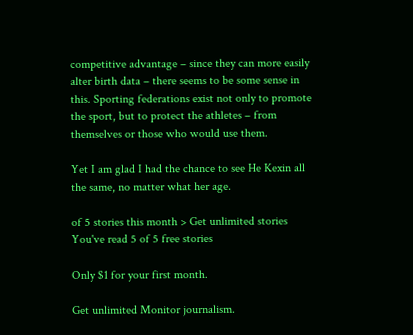competitive advantage – since they can more easily alter birth data – there seems to be some sense in this. Sporting federations exist not only to promote the sport, but to protect the athletes – from themselves or those who would use them.

Yet I am glad I had the chance to see He Kexin all the same, no matter what her age.

of 5 stories this month > Get unlimited stories
You've read 5 of 5 free stories

Only $1 for your first month.

Get unlimited Monitor journalism.